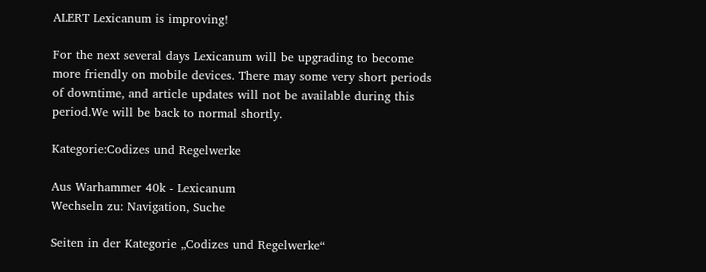ALERT Lexicanum is improving!

For the next several days Lexicanum will be upgrading to become more friendly on mobile devices. There may some very short periods of downtime, and article updates will not be available during this period.We will be back to normal shortly.

Kategorie:Codizes und Regelwerke

Aus Warhammer 40k - Lexicanum
Wechseln zu: Navigation, Suche

Seiten in der Kategorie „Codizes und Regelwerke“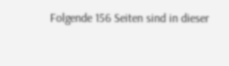Folgende 156 Seiten sind in dieser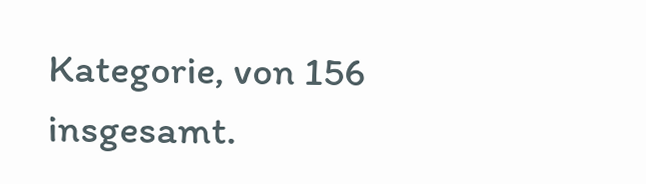Kategorie, von 156 insgesamt.